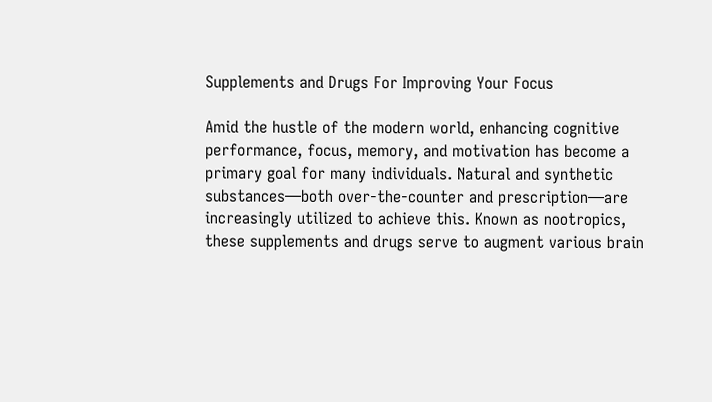Supplements and Drugs For Improving Your Focus

Amid the hustle of the modern world, enhancing cognitive performance, focus, memory, and motivation has become a primary goal for many individuals. Natural and synthetic substances—both over-the-counter and prescription—are increasingly utilized to achieve this. Known as nootropics, these supplements and drugs serve to augment various brain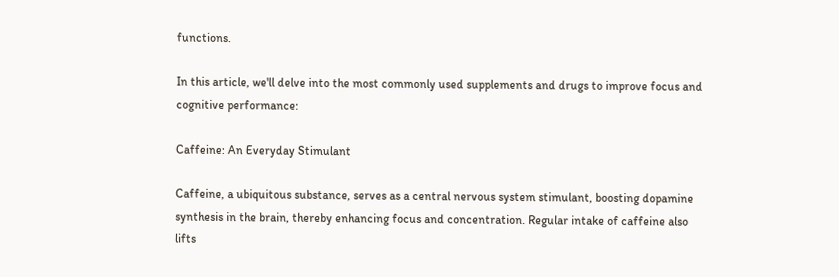functions.

In this article, we'll delve into the most commonly used supplements and drugs to improve focus and cognitive performance:

Caffeine: An Everyday Stimulant

Caffeine, a ubiquitous substance, serves as a central nervous system stimulant, boosting dopamine synthesis in the brain, thereby enhancing focus and concentration. Regular intake of caffeine also lifts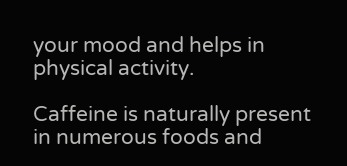your mood and helps in physical activity.

Caffeine is naturally present in numerous foods and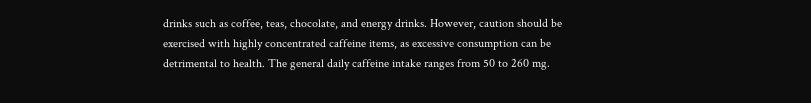drinks such as coffee, teas, chocolate, and energy drinks. However, caution should be exercised with highly concentrated caffeine items, as excessive consumption can be detrimental to health. The general daily caffeine intake ranges from 50 to 260 mg.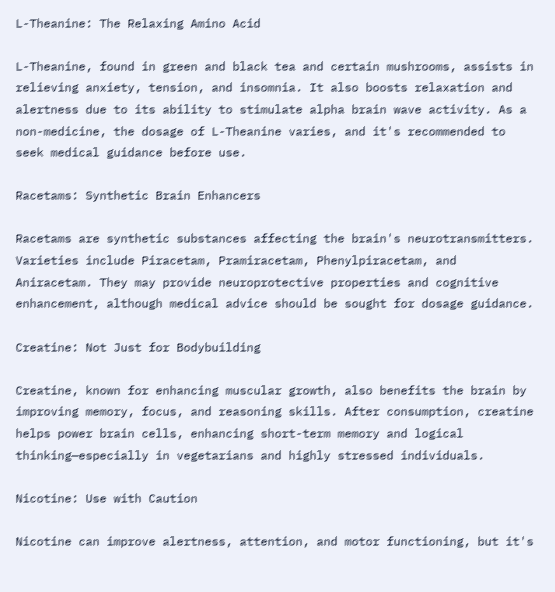L-Theanine: The Relaxing Amino Acid

L-Theanine, found in green and black tea and certain mushrooms, assists in relieving anxiety, tension, and insomnia. It also boosts relaxation and alertness due to its ability to stimulate alpha brain wave activity. As a non-medicine, the dosage of L-Theanine varies, and it's recommended to seek medical guidance before use.

Racetams: Synthetic Brain Enhancers

Racetams are synthetic substances affecting the brain's neurotransmitters. Varieties include Piracetam, Pramiracetam, Phenylpiracetam, and Aniracetam. They may provide neuroprotective properties and cognitive enhancement, although medical advice should be sought for dosage guidance.

Creatine: Not Just for Bodybuilding

Creatine, known for enhancing muscular growth, also benefits the brain by improving memory, focus, and reasoning skills. After consumption, creatine helps power brain cells, enhancing short-term memory and logical thinking—especially in vegetarians and highly stressed individuals.

Nicotine: Use with Caution

Nicotine can improve alertness, attention, and motor functioning, but it's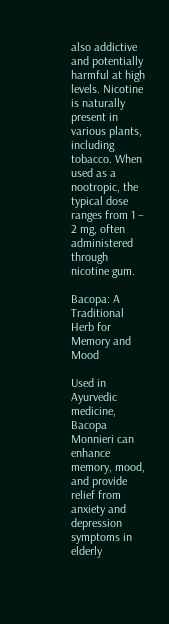also addictive and potentially harmful at high levels. Nicotine is naturally present in various plants, including tobacco. When used as a nootropic, the typical dose ranges from 1 – 2 mg, often administered through nicotine gum.

Bacopa: A Traditional Herb for Memory and Mood

Used in Ayurvedic medicine, Bacopa Monnieri can enhance memory, mood, and provide relief from anxiety and depression symptoms in elderly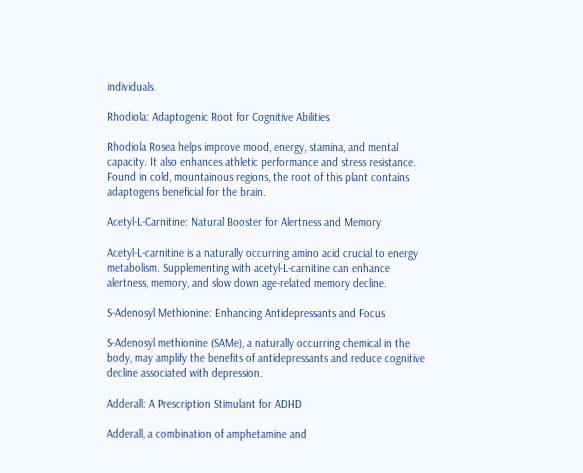individuals.

Rhodiola: Adaptogenic Root for Cognitive Abilities

Rhodiola Rosea helps improve mood, energy, stamina, and mental capacity. It also enhances athletic performance and stress resistance. Found in cold, mountainous regions, the root of this plant contains adaptogens beneficial for the brain.

Acetyl-L-Carnitine: Natural Booster for Alertness and Memory

Acetyl-L-carnitine is a naturally occurring amino acid crucial to energy metabolism. Supplementing with acetyl-L-carnitine can enhance alertness, memory, and slow down age-related memory decline.

S-Adenosyl Methionine: Enhancing Antidepressants and Focus

S-Adenosyl methionine (SAMe), a naturally occurring chemical in the body, may amplify the benefits of antidepressants and reduce cognitive decline associated with depression.

Adderall: A Prescription Stimulant for ADHD

Adderall, a combination of amphetamine and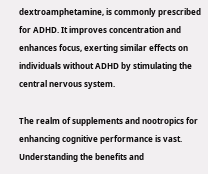dextroamphetamine, is commonly prescribed for ADHD. It improves concentration and enhances focus, exerting similar effects on individuals without ADHD by stimulating the central nervous system.

The realm of supplements and nootropics for enhancing cognitive performance is vast. Understanding the benefits and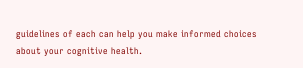guidelines of each can help you make informed choices about your cognitive health.